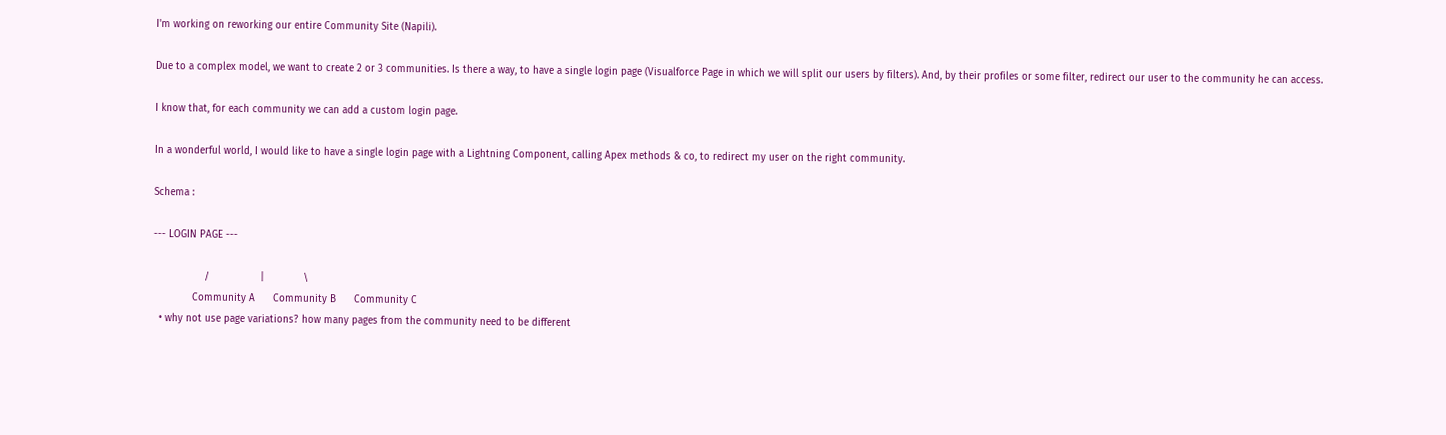I'm working on reworking our entire Community Site (Napili).

Due to a complex model, we want to create 2 or 3 communities. Is there a way, to have a single login page (Visualforce Page in which we will split our users by filters). And, by their profiles or some filter, redirect our user to the community he can access.

I know that, for each community we can add a custom login page.

In a wonderful world, I would like to have a single login page with a Lightning Component, calling Apex methods & co, to redirect my user on the right community.

Schema :

--- LOGIN PAGE ---

                 /                 |             \
             Community A      Community B      Community C
  • why not use page variations? how many pages from the community need to be different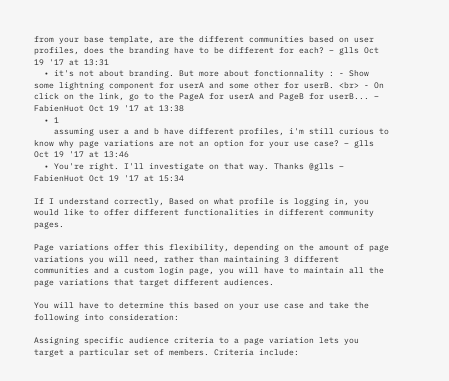from your base template, are the different communities based on user profiles, does the branding have to be different for each? – glls Oct 19 '17 at 13:31
  • it's not about branding. But more about fonctionnality : - Show some lightning component for userA and some other for userB. <br> - On click on the link, go to the PageA for userA and PageB for userB... – FabienHuot Oct 19 '17 at 13:38
  • 1
    assuming user a and b have different profiles, i'm still curious to know why page variations are not an option for your use case? – glls Oct 19 '17 at 13:46
  • You're right. I'll investigate on that way. Thanks @glls – FabienHuot Oct 19 '17 at 15:34

If I understand correctly, Based on what profile is logging in, you would like to offer different functionalities in different community pages.

Page variations offer this flexibility, depending on the amount of page variations you will need, rather than maintaining 3 different communities and a custom login page, you will have to maintain all the page variations that target different audiences.

You will have to determine this based on your use case and take the following into consideration:

Assigning specific audience criteria to a page variation lets you target a particular set of members. Criteria include: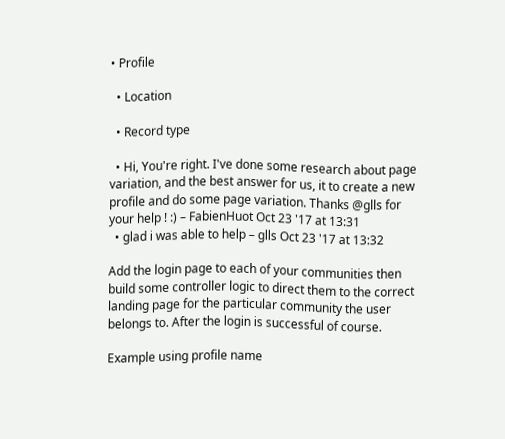• Profile

  • Location

  • Record type

  • Hi, You're right. I've done some research about page variation, and the best answer for us, it to create a new profile and do some page variation. Thanks @glls for your help ! :) – FabienHuot Oct 23 '17 at 13:31
  • glad i was able to help – glls Oct 23 '17 at 13:32

Add the login page to each of your communities then build some controller logic to direct them to the correct landing page for the particular community the user belongs to. After the login is successful of course.

Example using profile name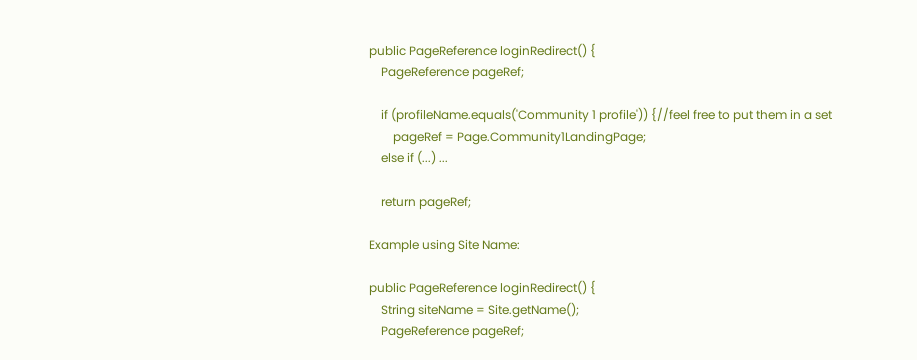public PageReference loginRedirect() {
    PageReference pageRef;

    if (profileName.equals('Community 1 profile')) {//feel free to put them in a set
        pageRef = Page.Community1LandingPage;
    else if (...) ...

    return pageRef;

Example using Site Name:

public PageReference loginRedirect() {
    String siteName = Site.getName();
    PageReference pageRef;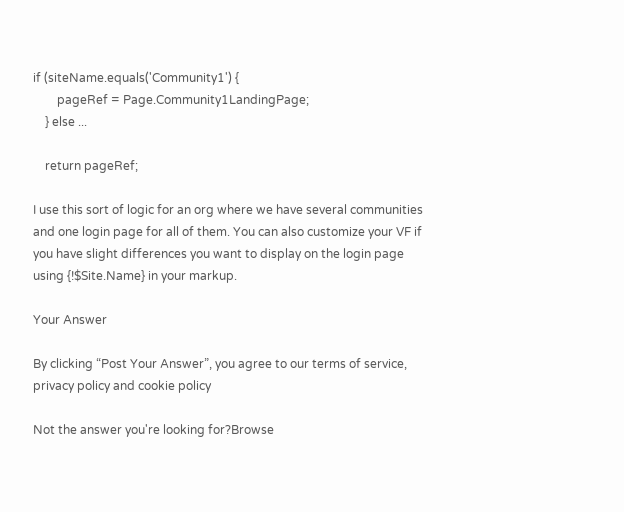if (siteName.equals('Community1') {
        pageRef = Page.Community1LandingPage;
    } else ...

    return pageRef;

I use this sort of logic for an org where we have several communities and one login page for all of them. You can also customize your VF if you have slight differences you want to display on the login page using {!$Site.Name} in your markup.

Your Answer

By clicking “Post Your Answer”, you agree to our terms of service, privacy policy and cookie policy

Not the answer you're looking for?Browse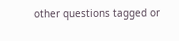other questions tagged or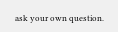ask your own question.